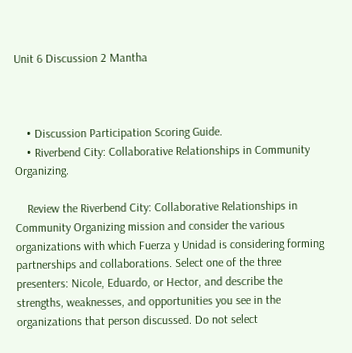Unit 6 Discussion 2 Mantha



    • Discussion Participation Scoring Guide.
    • Riverbend City: Collaborative Relationships in Community Organizing.

    Review the Riverbend City: Collaborative Relationships in Community Organizing mission and consider the various organizations with which Fuerza y Unidad is considering forming partnerships and collaborations. Select one of the three presenters: Nicole, Eduardo, or Hector, and describe the strengths, weaknesses, and opportunities you see in the organizations that person discussed. Do not select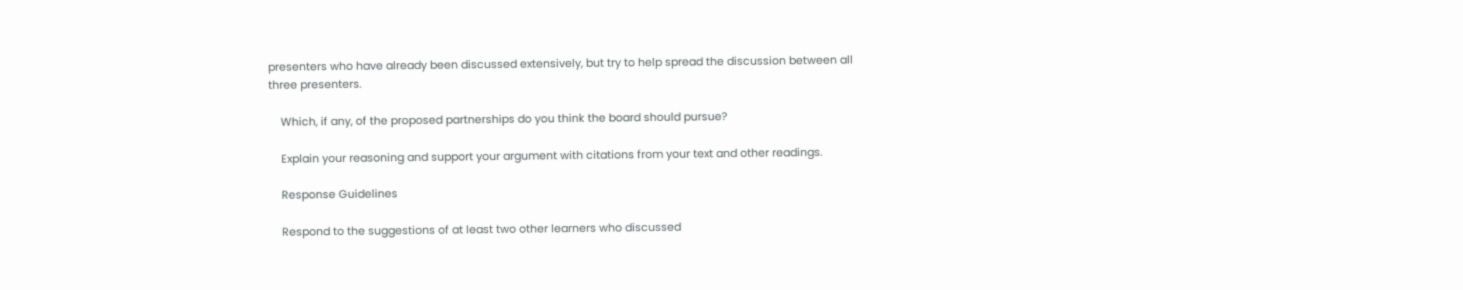presenters who have already been discussed extensively, but try to help spread the discussion between all three presenters.

    Which, if any, of the proposed partnerships do you think the board should pursue?

    Explain your reasoning and support your argument with citations from your text and other readings.

    Response Guidelines

    Respond to the suggestions of at least two other learners who discussed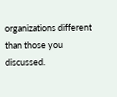organizations different than those you discussed.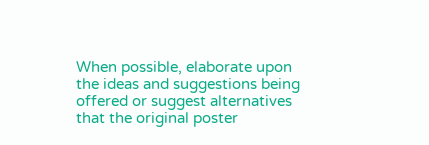When possible, elaborate upon the ideas and suggestions being offered or suggest alternatives that the original poster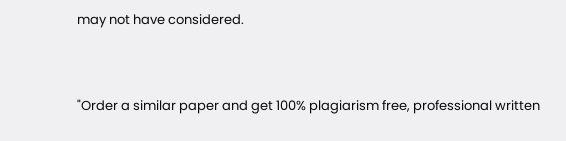may not have considered.


"Order a similar paper and get 100% plagiarism free, professional written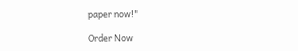paper now!"

Order Now